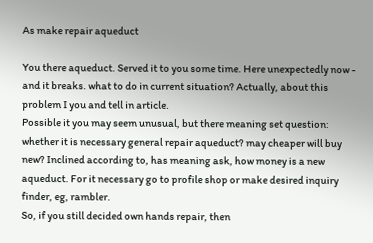As make repair aqueduct

You there aqueduct. Served it to you some time. Here unexpectedly now - and it breaks. what to do in current situation? Actually, about this problem I you and tell in article.
Possible it you may seem unusual, but there meaning set question: whether it is necessary general repair aqueduct? may cheaper will buy new? Inclined according to, has meaning ask, how money is a new aqueduct. For it necessary go to profile shop or make desired inquiry finder, eg, rambler.
So, if you still decided own hands repair, then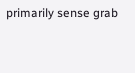primarily sense grab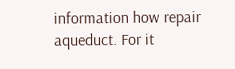information how repair aqueduct. For it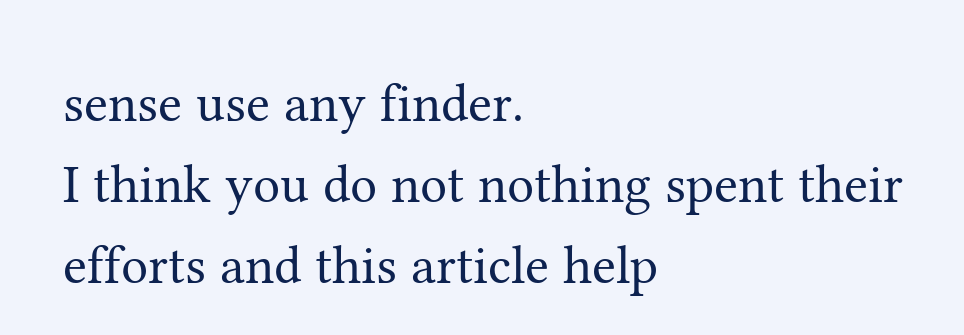sense use any finder.
I think you do not nothing spent their efforts and this article help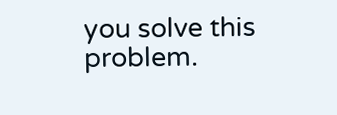you solve this problem.